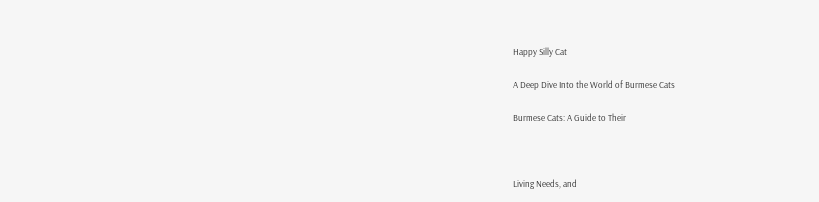Happy Silly Cat

A Deep Dive Into the World of Burmese Cats

Burmese Cats: A Guide to Their



Living Needs, and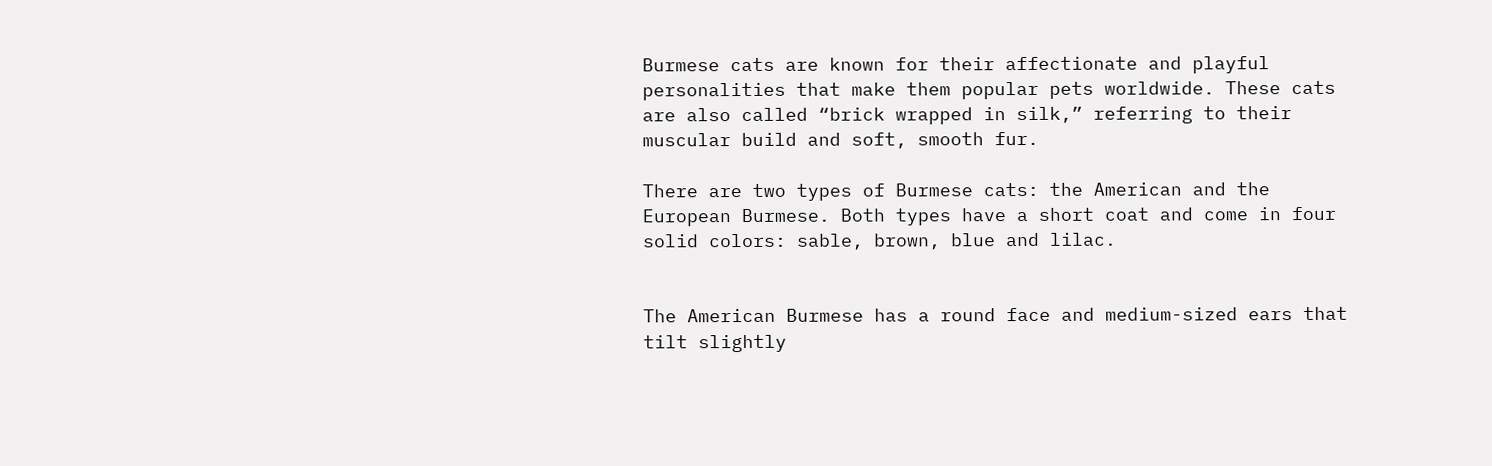Burmese cats are known for their affectionate and playful personalities that make them popular pets worldwide. These cats are also called “brick wrapped in silk,” referring to their muscular build and soft, smooth fur.

There are two types of Burmese cats: the American and the European Burmese. Both types have a short coat and come in four solid colors: sable, brown, blue and lilac.


The American Burmese has a round face and medium-sized ears that tilt slightly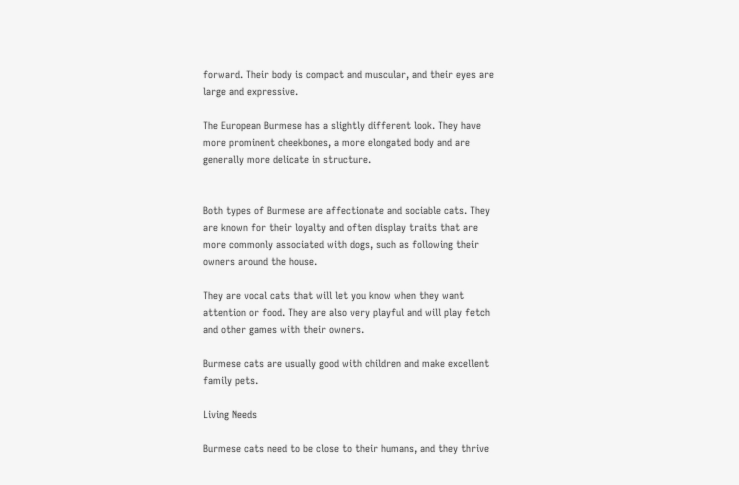forward. Their body is compact and muscular, and their eyes are large and expressive.

The European Burmese has a slightly different look. They have more prominent cheekbones, a more elongated body and are generally more delicate in structure.


Both types of Burmese are affectionate and sociable cats. They are known for their loyalty and often display traits that are more commonly associated with dogs, such as following their owners around the house.

They are vocal cats that will let you know when they want attention or food. They are also very playful and will play fetch and other games with their owners.

Burmese cats are usually good with children and make excellent family pets.

Living Needs

Burmese cats need to be close to their humans, and they thrive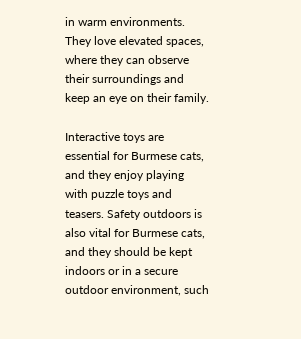in warm environments. They love elevated spaces, where they can observe their surroundings and keep an eye on their family.

Interactive toys are essential for Burmese cats, and they enjoy playing with puzzle toys and teasers. Safety outdoors is also vital for Burmese cats, and they should be kept indoors or in a secure outdoor environment, such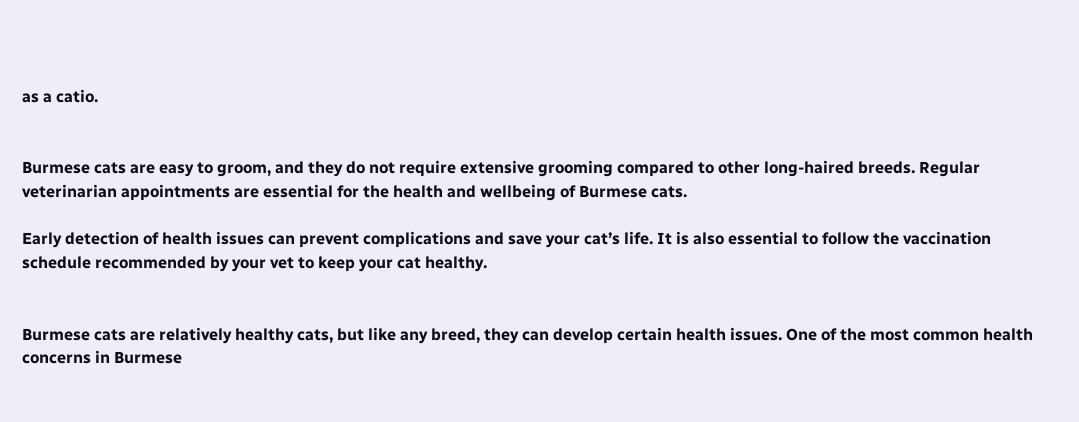as a catio.


Burmese cats are easy to groom, and they do not require extensive grooming compared to other long-haired breeds. Regular veterinarian appointments are essential for the health and wellbeing of Burmese cats.

Early detection of health issues can prevent complications and save your cat’s life. It is also essential to follow the vaccination schedule recommended by your vet to keep your cat healthy.


Burmese cats are relatively healthy cats, but like any breed, they can develop certain health issues. One of the most common health concerns in Burmese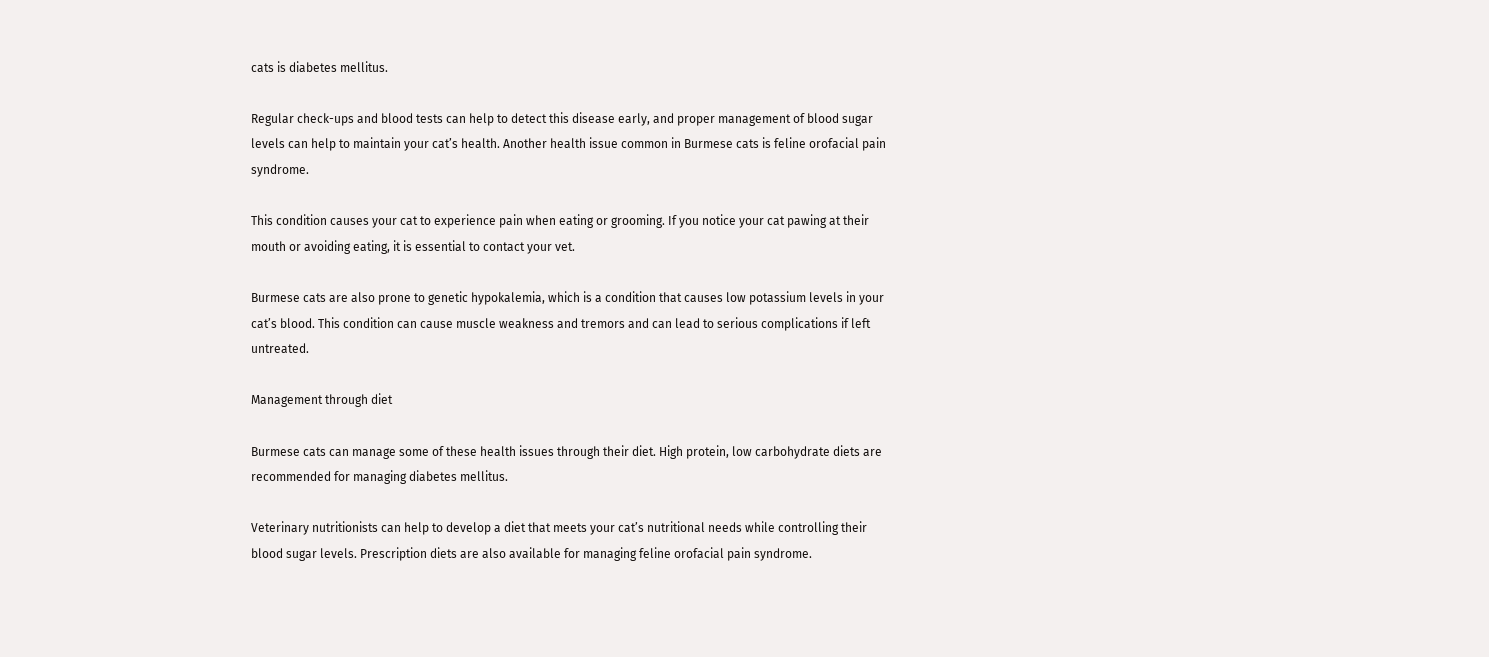cats is diabetes mellitus.

Regular check-ups and blood tests can help to detect this disease early, and proper management of blood sugar levels can help to maintain your cat’s health. Another health issue common in Burmese cats is feline orofacial pain syndrome.

This condition causes your cat to experience pain when eating or grooming. If you notice your cat pawing at their mouth or avoiding eating, it is essential to contact your vet.

Burmese cats are also prone to genetic hypokalemia, which is a condition that causes low potassium levels in your cat’s blood. This condition can cause muscle weakness and tremors and can lead to serious complications if left untreated.

Management through diet

Burmese cats can manage some of these health issues through their diet. High protein, low carbohydrate diets are recommended for managing diabetes mellitus.

Veterinary nutritionists can help to develop a diet that meets your cat’s nutritional needs while controlling their blood sugar levels. Prescription diets are also available for managing feline orofacial pain syndrome.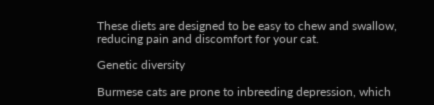These diets are designed to be easy to chew and swallow, reducing pain and discomfort for your cat.

Genetic diversity

Burmese cats are prone to inbreeding depression, which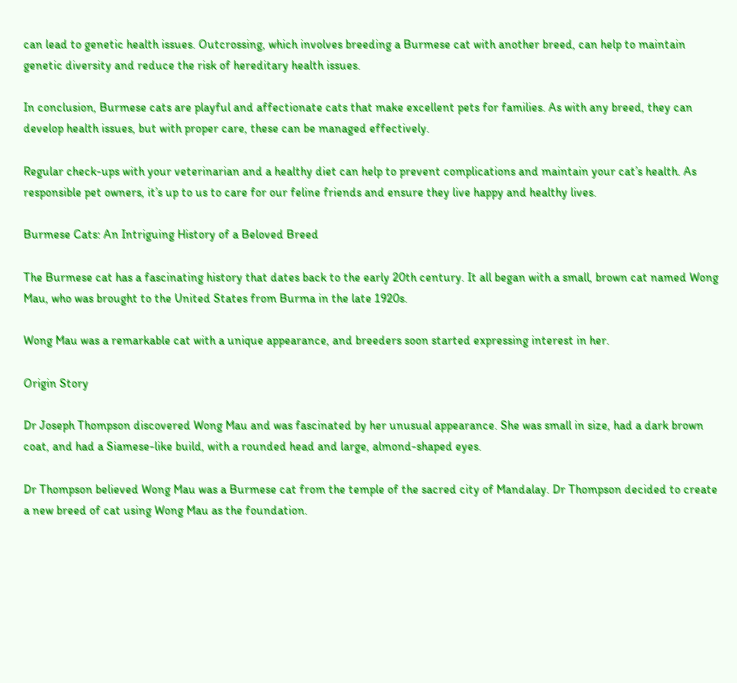can lead to genetic health issues. Outcrossing, which involves breeding a Burmese cat with another breed, can help to maintain genetic diversity and reduce the risk of hereditary health issues.

In conclusion, Burmese cats are playful and affectionate cats that make excellent pets for families. As with any breed, they can develop health issues, but with proper care, these can be managed effectively.

Regular check-ups with your veterinarian and a healthy diet can help to prevent complications and maintain your cat’s health. As responsible pet owners, it’s up to us to care for our feline friends and ensure they live happy and healthy lives.

Burmese Cats: An Intriguing History of a Beloved Breed

The Burmese cat has a fascinating history that dates back to the early 20th century. It all began with a small, brown cat named Wong Mau, who was brought to the United States from Burma in the late 1920s.

Wong Mau was a remarkable cat with a unique appearance, and breeders soon started expressing interest in her.

Origin Story

Dr Joseph Thompson discovered Wong Mau and was fascinated by her unusual appearance. She was small in size, had a dark brown coat, and had a Siamese-like build, with a rounded head and large, almond-shaped eyes.

Dr Thompson believed Wong Mau was a Burmese cat from the temple of the sacred city of Mandalay. Dr Thompson decided to create a new breed of cat using Wong Mau as the foundation.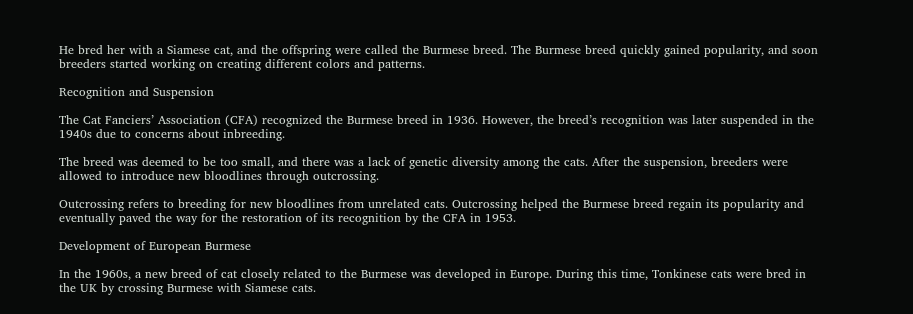He bred her with a Siamese cat, and the offspring were called the Burmese breed. The Burmese breed quickly gained popularity, and soon breeders started working on creating different colors and patterns.

Recognition and Suspension

The Cat Fanciers’ Association (CFA) recognized the Burmese breed in 1936. However, the breed’s recognition was later suspended in the 1940s due to concerns about inbreeding.

The breed was deemed to be too small, and there was a lack of genetic diversity among the cats. After the suspension, breeders were allowed to introduce new bloodlines through outcrossing.

Outcrossing refers to breeding for new bloodlines from unrelated cats. Outcrossing helped the Burmese breed regain its popularity and eventually paved the way for the restoration of its recognition by the CFA in 1953.

Development of European Burmese

In the 1960s, a new breed of cat closely related to the Burmese was developed in Europe. During this time, Tonkinese cats were bred in the UK by crossing Burmese with Siamese cats.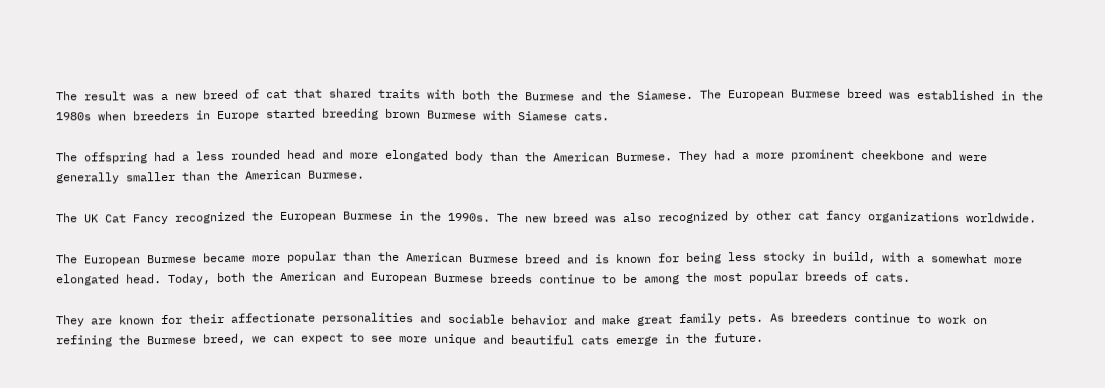The result was a new breed of cat that shared traits with both the Burmese and the Siamese. The European Burmese breed was established in the 1980s when breeders in Europe started breeding brown Burmese with Siamese cats.

The offspring had a less rounded head and more elongated body than the American Burmese. They had a more prominent cheekbone and were generally smaller than the American Burmese.

The UK Cat Fancy recognized the European Burmese in the 1990s. The new breed was also recognized by other cat fancy organizations worldwide.

The European Burmese became more popular than the American Burmese breed and is known for being less stocky in build, with a somewhat more elongated head. Today, both the American and European Burmese breeds continue to be among the most popular breeds of cats.

They are known for their affectionate personalities and sociable behavior and make great family pets. As breeders continue to work on refining the Burmese breed, we can expect to see more unique and beautiful cats emerge in the future.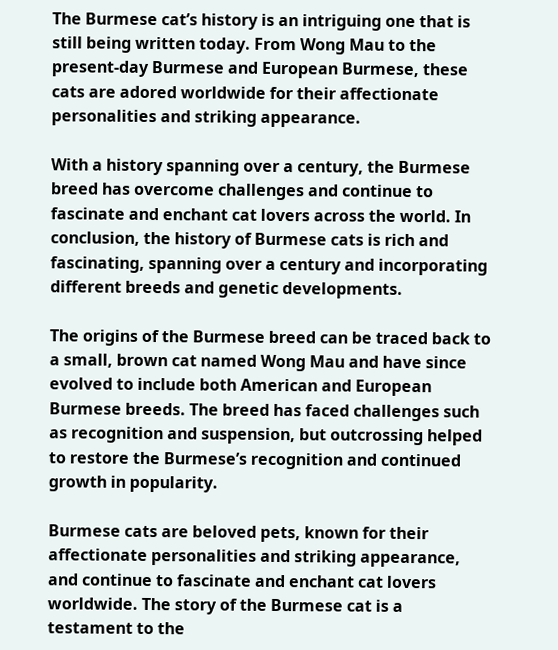The Burmese cat’s history is an intriguing one that is still being written today. From Wong Mau to the present-day Burmese and European Burmese, these cats are adored worldwide for their affectionate personalities and striking appearance.

With a history spanning over a century, the Burmese breed has overcome challenges and continue to fascinate and enchant cat lovers across the world. In conclusion, the history of Burmese cats is rich and fascinating, spanning over a century and incorporating different breeds and genetic developments.

The origins of the Burmese breed can be traced back to a small, brown cat named Wong Mau and have since evolved to include both American and European Burmese breeds. The breed has faced challenges such as recognition and suspension, but outcrossing helped to restore the Burmese’s recognition and continued growth in popularity.

Burmese cats are beloved pets, known for their affectionate personalities and striking appearance, and continue to fascinate and enchant cat lovers worldwide. The story of the Burmese cat is a testament to the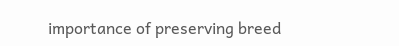importance of preserving breed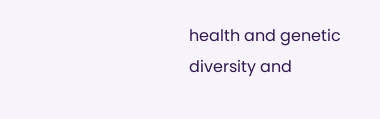health and genetic diversity and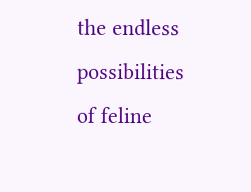the endless possibilities of feline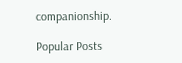companionship.

Popular Posts